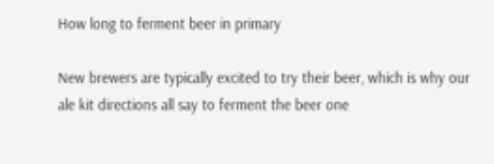How long to ferment beer in primary

New brewers are typically excited to try their beer, which is why our ale kit directions all say to ferment the beer one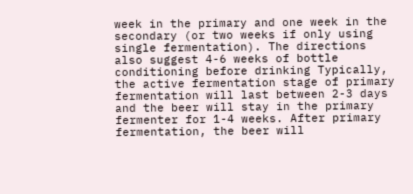week in the primary and one week in the secondary (or two weeks if only using single fermentation). The directions also suggest 4-6 weeks of bottle conditioning before drinking Typically, the active fermentation stage of primary fermentation will last between 2-3 days and the beer will stay in the primary fermenter for 1-4 weeks. After primary fermentation, the beer will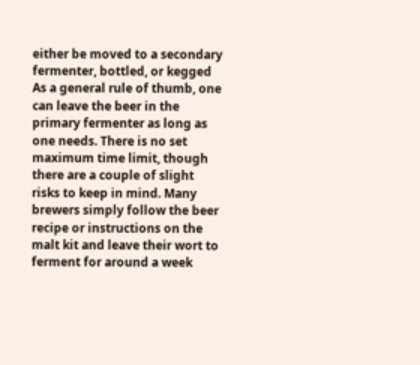either be moved to a secondary fermenter, bottled, or kegged As a general rule of thumb, one can leave the beer in the primary fermenter as long as one needs. There is no set maximum time limit, though there are a couple of slight risks to keep in mind. Many brewers simply follow the beer recipe or instructions on the malt kit and leave their wort to ferment for around a week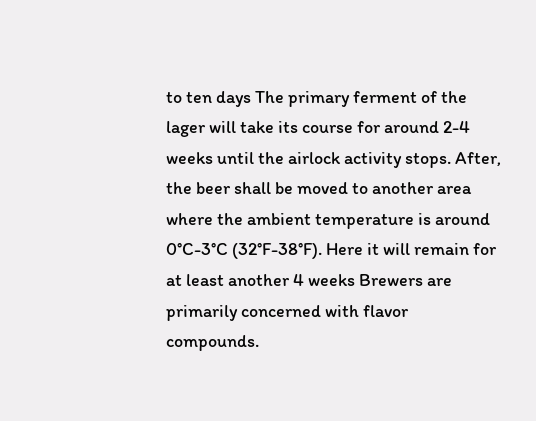to ten days The primary ferment of the lager will take its course for around 2-4 weeks until the airlock activity stops. After, the beer shall be moved to another area where the ambient temperature is around 0°C-3°C (32°F-38°F). Here it will remain for at least another 4 weeks Brewers are primarily concerned with flavor compounds.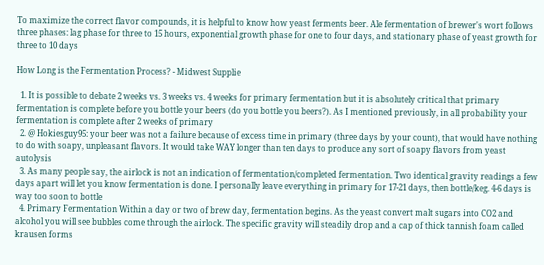To maximize the correct flavor compounds, it is helpful to know how yeast ferments beer. Ale fermentation of brewer's wort follows three phases: lag phase for three to 15 hours, exponential growth phase for one to four days, and stationary phase of yeast growth for three to 10 days

How Long is the Fermentation Process? - Midwest Supplie

  1. It is possible to debate 2 weeks vs. 3 weeks vs. 4 weeks for primary fermentation but it is absolutely critical that primary fermentation is complete before you bottle your beers (do you bottle you beers?). As I mentioned previously, in all probability your fermentation is complete after 2 weeks of primary
  2. @ Hokiesguy95: your beer was not a failure because of excess time in primary (three days by your count), that would have nothing to do with soapy, unpleasant flavors. It would take WAY longer than ten days to produce any sort of soapy flavors from yeast autolysis
  3. As many people say, the airlock is not an indication of fermentation/completed fermentation. Two identical gravity readings a few days apart will let you know fermentation is done. I personally leave everything in primary for 17-21 days, then bottle/keg. 4-6 days is way too soon to bottle
  4. Primary Fermentation Within a day or two of brew day, fermentation begins. As the yeast convert malt sugars into CO2 and alcohol you will see bubbles come through the airlock. The specific gravity will steadily drop and a cap of thick tannish foam called krausen forms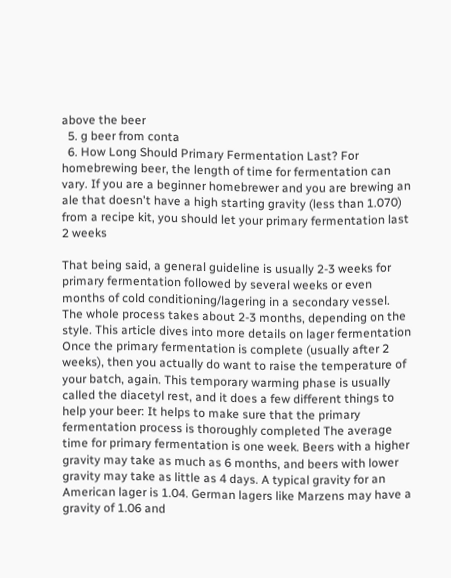above the beer
  5. g beer from conta
  6. How Long Should Primary Fermentation Last? For homebrewing beer, the length of time for fermentation can vary. If you are a beginner homebrewer and you are brewing an ale that doesn't have a high starting gravity (less than 1.070) from a recipe kit, you should let your primary fermentation last 2 weeks

That being said, a general guideline is usually 2-3 weeks for primary fermentation followed by several weeks or even months of cold conditioning/lagering in a secondary vessel. The whole process takes about 2-3 months, depending on the style. This article dives into more details on lager fermentation Once the primary fermentation is complete (usually after 2 weeks), then you actually do want to raise the temperature of your batch, again. This temporary warming phase is usually called the diacetyl rest, and it does a few different things to help your beer: It helps to make sure that the primary fermentation process is thoroughly completed The average time for primary fermentation is one week. Beers with a higher gravity may take as much as 6 months, and beers with lower gravity may take as little as 4 days. A typical gravity for an American lager is 1.04. German lagers like Marzens may have a gravity of 1.06 and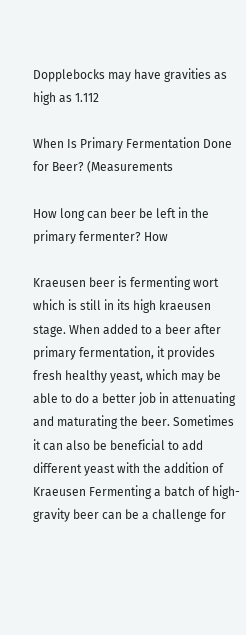Dopplebocks may have gravities as high as 1.112

When Is Primary Fermentation Done for Beer? (Measurements

How long can beer be left in the primary fermenter? How

Kraeusen beer is fermenting wort which is still in its high kraeusen stage. When added to a beer after primary fermentation, it provides fresh healthy yeast, which may be able to do a better job in attenuating and maturating the beer. Sometimes it can also be beneficial to add different yeast with the addition of Kraeusen Fermenting a batch of high-gravity beer can be a challenge for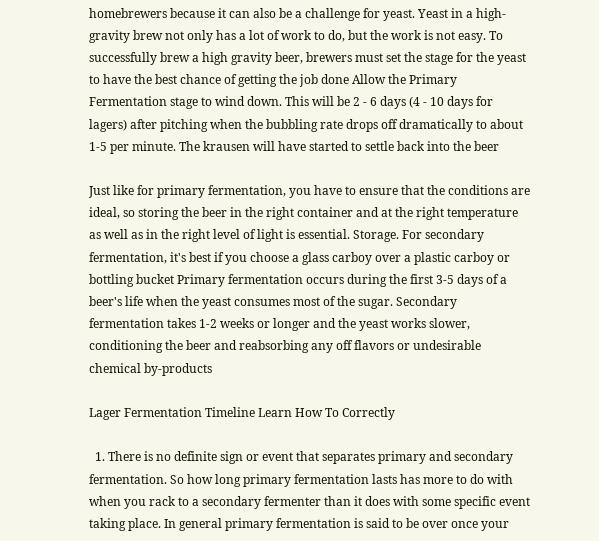homebrewers because it can also be a challenge for yeast. Yeast in a high-gravity brew not only has a lot of work to do, but the work is not easy. To successfully brew a high gravity beer, brewers must set the stage for the yeast to have the best chance of getting the job done Allow the Primary Fermentation stage to wind down. This will be 2 - 6 days (4 - 10 days for lagers) after pitching when the bubbling rate drops off dramatically to about 1-5 per minute. The krausen will have started to settle back into the beer

Just like for primary fermentation, you have to ensure that the conditions are ideal, so storing the beer in the right container and at the right temperature as well as in the right level of light is essential. Storage. For secondary fermentation, it's best if you choose a glass carboy over a plastic carboy or bottling bucket Primary fermentation occurs during the first 3-5 days of a beer's life when the yeast consumes most of the sugar. Secondary fermentation takes 1-2 weeks or longer and the yeast works slower, conditioning the beer and reabsorbing any off flavors or undesirable chemical by-products

Lager Fermentation Timeline Learn How To Correctly

  1. There is no definite sign or event that separates primary and secondary fermentation. So how long primary fermentation lasts has more to do with when you rack to a secondary fermenter than it does with some specific event taking place. In general primary fermentation is said to be over once your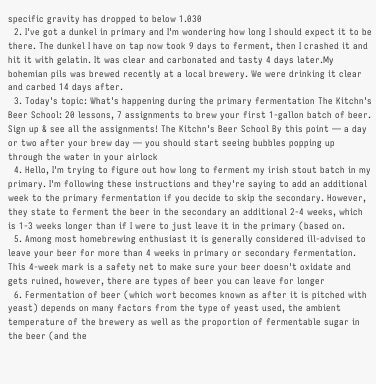specific gravity has dropped to below 1.030
  2. I've got a dunkel in primary and I'm wondering how long I should expect it to be there. The dunkel I have on tap now took 9 days to ferment, then I crashed it and hit it with gelatin. It was clear and carbonated and tasty 4 days later.My bohemian pils was brewed recently at a local brewery. We were drinking it clear and carbed 14 days after.
  3. Today's topic: What's happening during the primary fermentation The Kitchn's Beer School: 20 lessons, 7 assignments to brew your first 1-gallon batch of beer. Sign up & see all the assignments! The Kitchn's Beer School By this point — a day or two after your brew day — you should start seeing bubbles popping up through the water in your airlock
  4. Hello, I'm trying to figure out how long to ferment my irish stout batch in my primary. I'm following these instructions and they're saying to add an additional week to the primary fermentation if you decide to skip the secondary. However, they state to ferment the beer in the secondary an additional 2-4 weeks, which is 1-3 weeks longer than if I were to just leave it in the primary (based on.
  5. Among most homebrewing enthusiast it is generally considered ill-advised to leave your beer for more than 4 weeks in primary or secondary fermentation. This 4-week mark is a safety net to make sure your beer doesn't oxidate and gets ruined, however, there are types of beer you can leave for longer
  6. Fermentation of beer (which wort becomes known as after it is pitched with yeast) depends on many factors from the type of yeast used, the ambient temperature of the brewery as well as the proportion of fermentable sugar in the beer (and the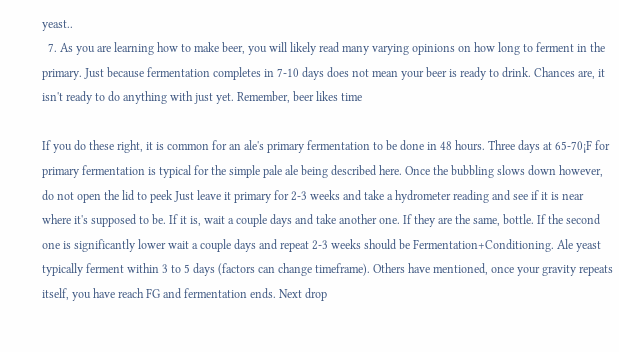yeast..
  7. As you are learning how to make beer, you will likely read many varying opinions on how long to ferment in the primary. Just because fermentation completes in 7-10 days does not mean your beer is ready to drink. Chances are, it isn't ready to do anything with just yet. Remember, beer likes time

If you do these right, it is common for an ale's primary fermentation to be done in 48 hours. Three days at 65-70¡F for primary fermentation is typical for the simple pale ale being described here. Once the bubbling slows down however, do not open the lid to peek Just leave it primary for 2-3 weeks and take a hydrometer reading and see if it is near where it's supposed to be. If it is, wait a couple days and take another one. If they are the same, bottle. If the second one is significantly lower wait a couple days and repeat 2-3 weeks should be Fermentation+Conditioning. Ale yeast typically ferment within 3 to 5 days (factors can change timeframe). Others have mentioned, once your gravity repeats itself, you have reach FG and fermentation ends. Next drop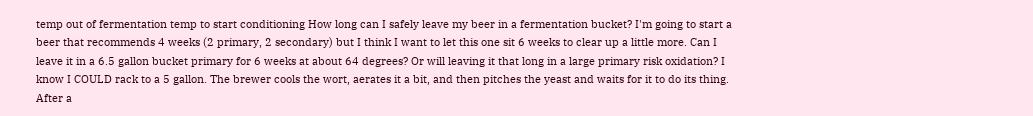temp out of fermentation temp to start conditioning How long can I safely leave my beer in a fermentation bucket? I'm going to start a beer that recommends 4 weeks (2 primary, 2 secondary) but I think I want to let this one sit 6 weeks to clear up a little more. Can I leave it in a 6.5 gallon bucket primary for 6 weeks at about 64 degrees? Or will leaving it that long in a large primary risk oxidation? I know I COULD rack to a 5 gallon. The brewer cools the wort, aerates it a bit, and then pitches the yeast and waits for it to do its thing. After a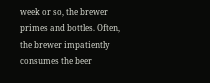week or so, the brewer primes and bottles. Often, the brewer impatiently consumes the beer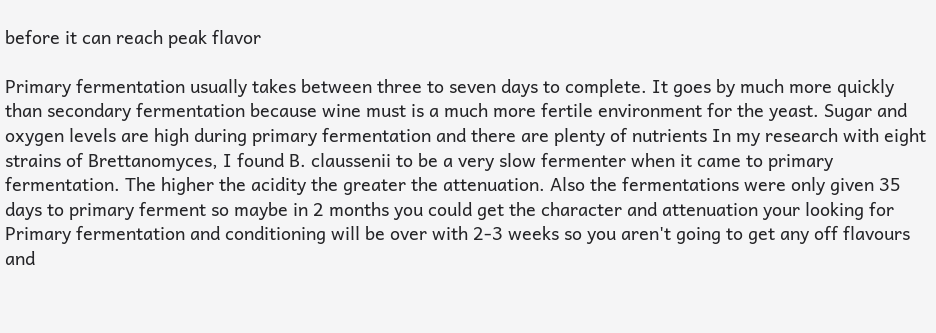before it can reach peak flavor

Primary fermentation usually takes between three to seven days to complete. It goes by much more quickly than secondary fermentation because wine must is a much more fertile environment for the yeast. Sugar and oxygen levels are high during primary fermentation and there are plenty of nutrients In my research with eight strains of Brettanomyces, I found B. claussenii to be a very slow fermenter when it came to primary fermentation. The higher the acidity the greater the attenuation. Also the fermentations were only given 35 days to primary ferment so maybe in 2 months you could get the character and attenuation your looking for Primary fermentation and conditioning will be over with 2-3 weeks so you aren't going to get any off flavours and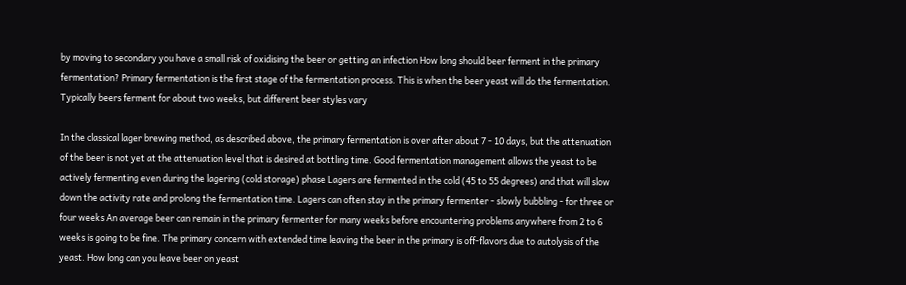by moving to secondary you have a small risk of oxidising the beer or getting an infection How long should beer ferment in the primary fermentation? Primary fermentation is the first stage of the fermentation process. This is when the beer yeast will do the fermentation. Typically beers ferment for about two weeks, but different beer styles vary

In the classical lager brewing method, as described above, the primary fermentation is over after about 7 - 10 days, but the attenuation of the beer is not yet at the attenuation level that is desired at bottling time. Good fermentation management allows the yeast to be actively fermenting even during the lagering (cold storage) phase Lagers are fermented in the cold (45 to 55 degrees) and that will slow down the activity rate and prolong the fermentation time. Lagers can often stay in the primary fermenter - slowly bubbling - for three or four weeks An average beer can remain in the primary fermenter for many weeks before encountering problems anywhere from 2 to 6 weeks is going to be fine. The primary concern with extended time leaving the beer in the primary is off-flavors due to autolysis of the yeast. How long can you leave beer on yeast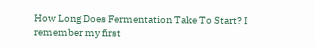How Long Does Fermentation Take To Start? I remember my first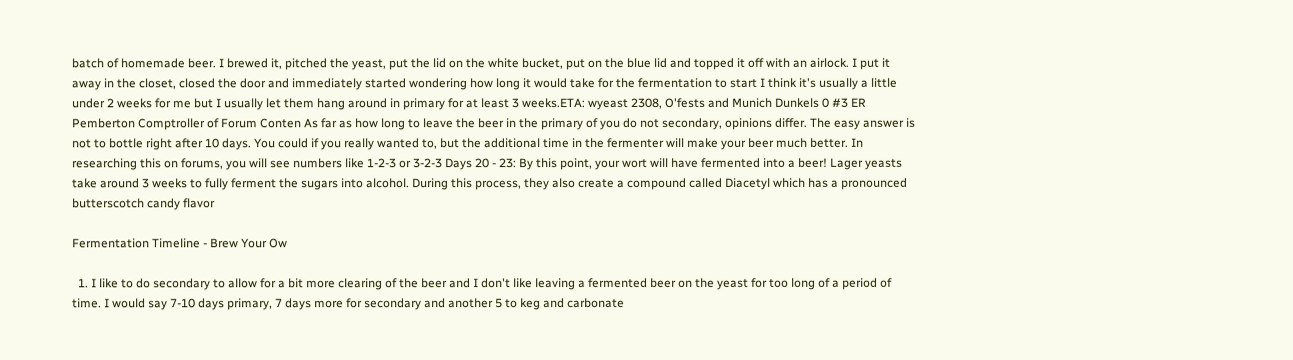batch of homemade beer. I brewed it, pitched the yeast, put the lid on the white bucket, put on the blue lid and topped it off with an airlock. I put it away in the closet, closed the door and immediately started wondering how long it would take for the fermentation to start I think it's usually a little under 2 weeks for me but I usually let them hang around in primary for at least 3 weeks.ETA: wyeast 2308, O'fests and Munich Dunkels 0 #3 ER Pemberton Comptroller of Forum Conten As far as how long to leave the beer in the primary of you do not secondary, opinions differ. The easy answer is not to bottle right after 10 days. You could if you really wanted to, but the additional time in the fermenter will make your beer much better. In researching this on forums, you will see numbers like 1-2-3 or 3-2-3 Days 20 - 23: By this point, your wort will have fermented into a beer! Lager yeasts take around 3 weeks to fully ferment the sugars into alcohol. During this process, they also create a compound called Diacetyl which has a pronounced butterscotch candy flavor

Fermentation Timeline - Brew Your Ow

  1. I like to do secondary to allow for a bit more clearing of the beer and I don't like leaving a fermented beer on the yeast for too long of a period of time. I would say 7-10 days primary, 7 days more for secondary and another 5 to keg and carbonate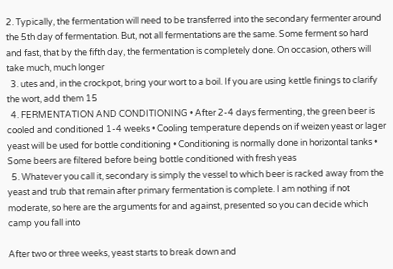2. Typically, the fermentation will need to be transferred into the secondary fermenter around the 5th day of fermentation. But, not all fermentations are the same. Some ferment so hard and fast, that by the fifth day, the fermentation is completely done. On occasion, others will take much, much longer
  3. utes and, in the crockpot, bring your wort to a boil. If you are using kettle finings to clarify the wort, add them 15
  4. FERMENTATION AND CONDITIONING • After 2-4 days fermenting, the green beer is cooled and conditioned 1-4 weeks • Cooling temperature depends on if weizen yeast or lager yeast will be used for bottle conditioning • Conditioning is normally done in horizontal tanks • Some beers are filtered before being bottle conditioned with fresh yeas
  5. Whatever you call it, secondary is simply the vessel to which beer is racked away from the yeast and trub that remain after primary fermentation is complete. I am nothing if not moderate, so here are the arguments for and against, presented so you can decide which camp you fall into

After two or three weeks, yeast starts to break down and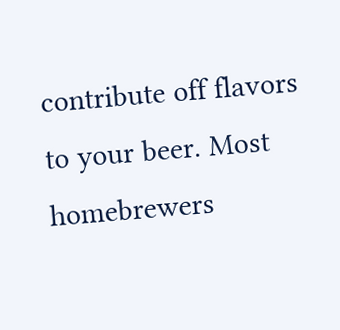contribute off flavors to your beer. Most homebrewers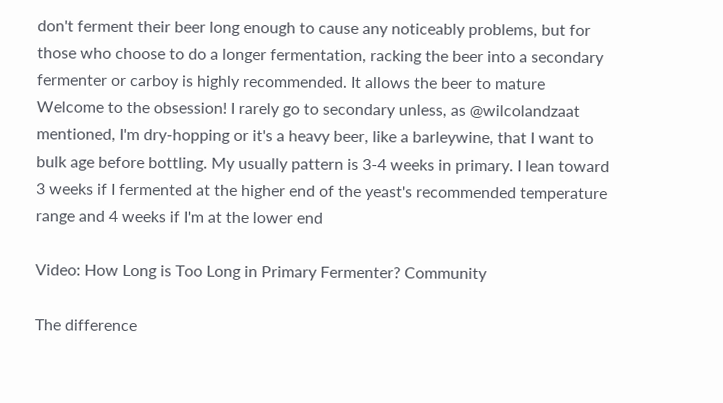don't ferment their beer long enough to cause any noticeably problems, but for those who choose to do a longer fermentation, racking the beer into a secondary fermenter or carboy is highly recommended. It allows the beer to mature Welcome to the obsession! I rarely go to secondary unless, as @wilcolandzaat mentioned, I'm dry-hopping or it's a heavy beer, like a barleywine, that I want to bulk age before bottling. My usually pattern is 3-4 weeks in primary. I lean toward 3 weeks if I fermented at the higher end of the yeast's recommended temperature range and 4 weeks if I'm at the lower end

Video: How Long is Too Long in Primary Fermenter? Community

The difference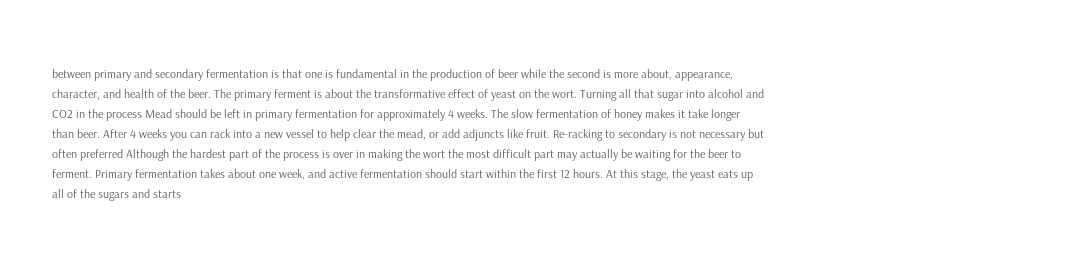between primary and secondary fermentation is that one is fundamental in the production of beer while the second is more about, appearance, character, and health of the beer. The primary ferment is about the transformative effect of yeast on the wort. Turning all that sugar into alcohol and CO2 in the process Mead should be left in primary fermentation for approximately 4 weeks. The slow fermentation of honey makes it take longer than beer. After 4 weeks you can rack into a new vessel to help clear the mead, or add adjuncts like fruit. Re-racking to secondary is not necessary but often preferred Although the hardest part of the process is over in making the wort the most difficult part may actually be waiting for the beer to ferment. Primary fermentation takes about one week, and active fermentation should start within the first 12 hours. At this stage, the yeast eats up all of the sugars and starts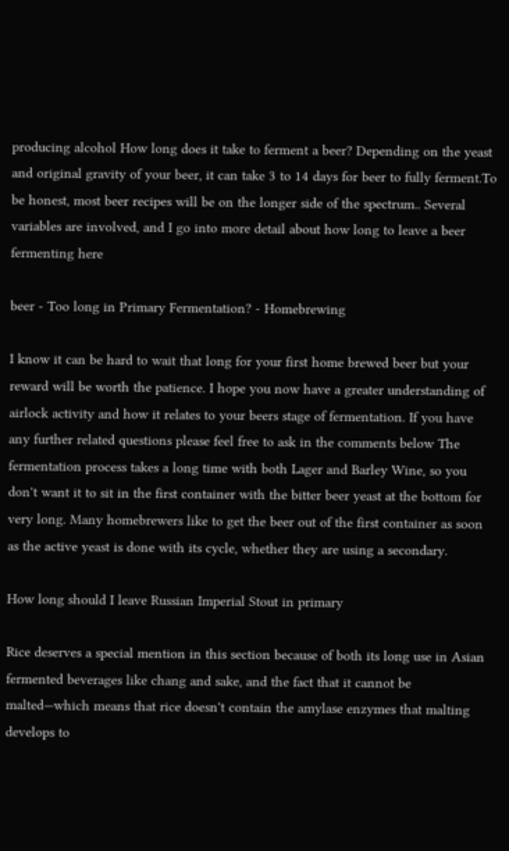producing alcohol How long does it take to ferment a beer? Depending on the yeast and original gravity of your beer, it can take 3 to 14 days for beer to fully ferment.To be honest, most beer recipes will be on the longer side of the spectrum.. Several variables are involved, and I go into more detail about how long to leave a beer fermenting here

beer - Too long in Primary Fermentation? - Homebrewing

I know it can be hard to wait that long for your first home brewed beer but your reward will be worth the patience. I hope you now have a greater understanding of airlock activity and how it relates to your beers stage of fermentation. If you have any further related questions please feel free to ask in the comments below The fermentation process takes a long time with both Lager and Barley Wine, so you don't want it to sit in the first container with the bitter beer yeast at the bottom for very long. Many homebrewers like to get the beer out of the first container as soon as the active yeast is done with its cycle, whether they are using a secondary.

How long should I leave Russian Imperial Stout in primary

Rice deserves a special mention in this section because of both its long use in Asian fermented beverages like chang and sake, and the fact that it cannot be malted—which means that rice doesn't contain the amylase enzymes that malting develops to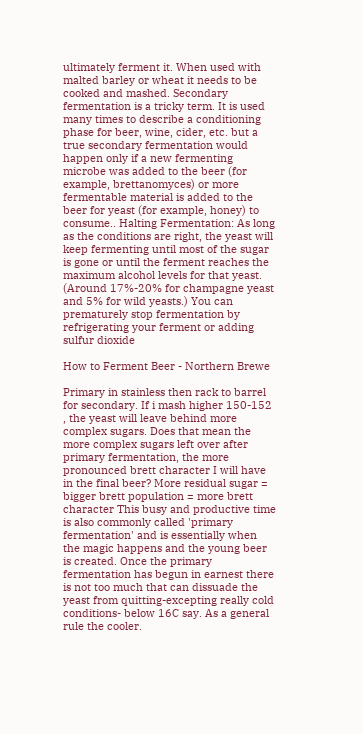ultimately ferment it. When used with malted barley or wheat it needs to be cooked and mashed. Secondary fermentation is a tricky term. It is used many times to describe a conditioning phase for beer, wine, cider, etc. but a true secondary fermentation would happen only if a new fermenting microbe was added to the beer (for example, brettanomyces) or more fermentable material is added to the beer for yeast (for example, honey) to consume.. Halting Fermentation: As long as the conditions are right, the yeast will keep fermenting until most of the sugar is gone or until the ferment reaches the maximum alcohol levels for that yeast. (Around 17%-20% for champagne yeast and 5% for wild yeasts.) You can prematurely stop fermentation by refrigerating your ferment or adding sulfur dioxide

How to Ferment Beer - Northern Brewe

Primary in stainless then rack to barrel for secondary. If i mash higher 150-152 , the yeast will leave behind more complex sugars. Does that mean the more complex sugars left over after primary fermentation, the more pronounced brett character I will have in the final beer? More residual sugar = bigger brett population = more brett character This busy and productive time is also commonly called 'primary fermentation' and is essentially when the magic happens and the young beer is created. Once the primary fermentation has begun in earnest there is not too much that can dissuade the yeast from quitting-excepting really cold conditions- below 16C say. As a general rule the cooler.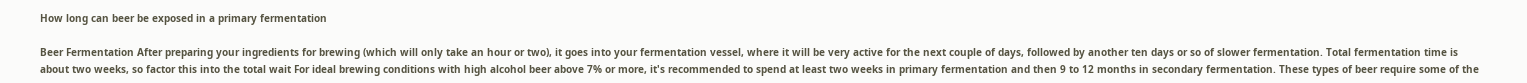How long can beer be exposed in a primary fermentation

Beer Fermentation After preparing your ingredients for brewing (which will only take an hour or two), it goes into your fermentation vessel, where it will be very active for the next couple of days, followed by another ten days or so of slower fermentation. Total fermentation time is about two weeks, so factor this into the total wait For ideal brewing conditions with high alcohol beer above 7% or more, it's recommended to spend at least two weeks in primary fermentation and then 9 to 12 months in secondary fermentation. These types of beer require some of the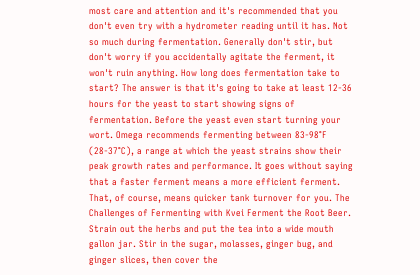most care and attention and it's recommended that you don't even try with a hydrometer reading until it has. Not so much during fermentation. Generally don't stir, but don't worry if you accidentally agitate the ferment, it won't ruin anything. How long does fermentation take to start? The answer is that it's going to take at least 12-36 hours for the yeast to start showing signs of fermentation. Before the yeast even start turning your wort. Omega recommends fermenting between 83-98°F (28-37°C), a range at which the yeast strains show their peak growth rates and performance. It goes without saying that a faster ferment means a more efficient ferment. That, of course, means quicker tank turnover for you. The Challenges of Fermenting with Kvei Ferment the Root Beer. Strain out the herbs and put the tea into a wide mouth gallon jar. Stir in the sugar, molasses, ginger bug, and ginger slices, then cover the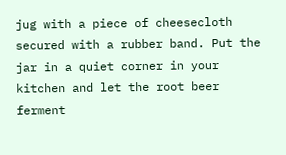jug with a piece of cheesecloth secured with a rubber band. Put the jar in a quiet corner in your kitchen and let the root beer ferment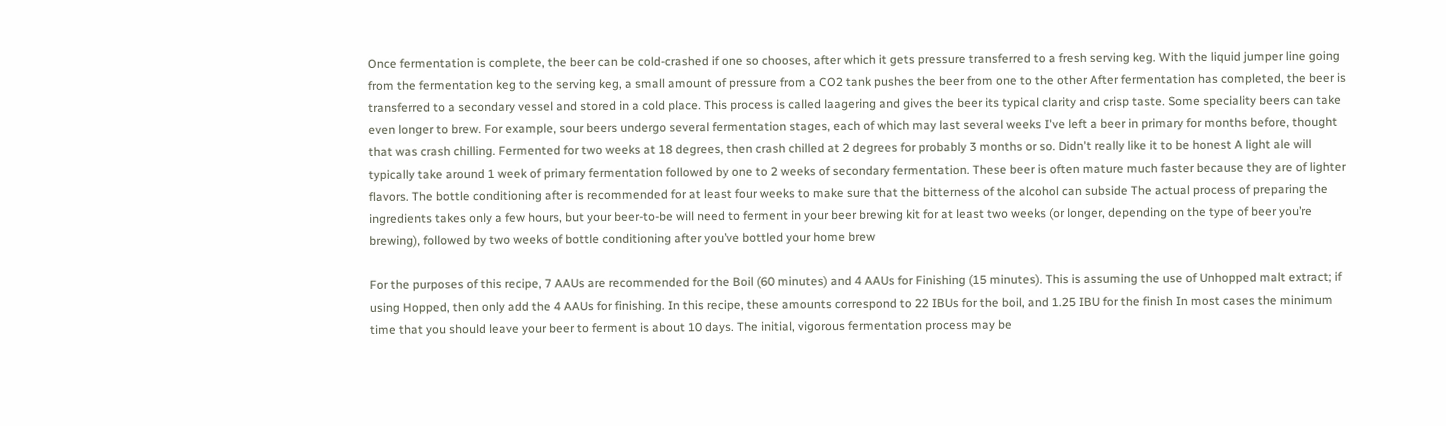Once fermentation is complete, the beer can be cold-crashed if one so chooses, after which it gets pressure transferred to a fresh serving keg. With the liquid jumper line going from the fermentation keg to the serving keg, a small amount of pressure from a CO2 tank pushes the beer from one to the other After fermentation has completed, the beer is transferred to a secondary vessel and stored in a cold place. This process is called laagering and gives the beer its typical clarity and crisp taste. Some speciality beers can take even longer to brew. For example, sour beers undergo several fermentation stages, each of which may last several weeks I've left a beer in primary for months before, thought that was crash chilling. Fermented for two weeks at 18 degrees, then crash chilled at 2 degrees for probably 3 months or so. Didn't really like it to be honest A light ale will typically take around 1 week of primary fermentation followed by one to 2 weeks of secondary fermentation. These beer is often mature much faster because they are of lighter flavors. The bottle conditioning after is recommended for at least four weeks to make sure that the bitterness of the alcohol can subside The actual process of preparing the ingredients takes only a few hours, but your beer-to-be will need to ferment in your beer brewing kit for at least two weeks (or longer, depending on the type of beer you’re brewing), followed by two weeks of bottle conditioning after you’ve bottled your home brew

For the purposes of this recipe, 7 AAUs are recommended for the Boil (60 minutes) and 4 AAUs for Finishing (15 minutes). This is assuming the use of Unhopped malt extract; if using Hopped, then only add the 4 AAUs for finishing. In this recipe, these amounts correspond to 22 IBUs for the boil, and 1.25 IBU for the finish In most cases the minimum time that you should leave your beer to ferment is about 10 days. The initial, vigorous fermentation process may be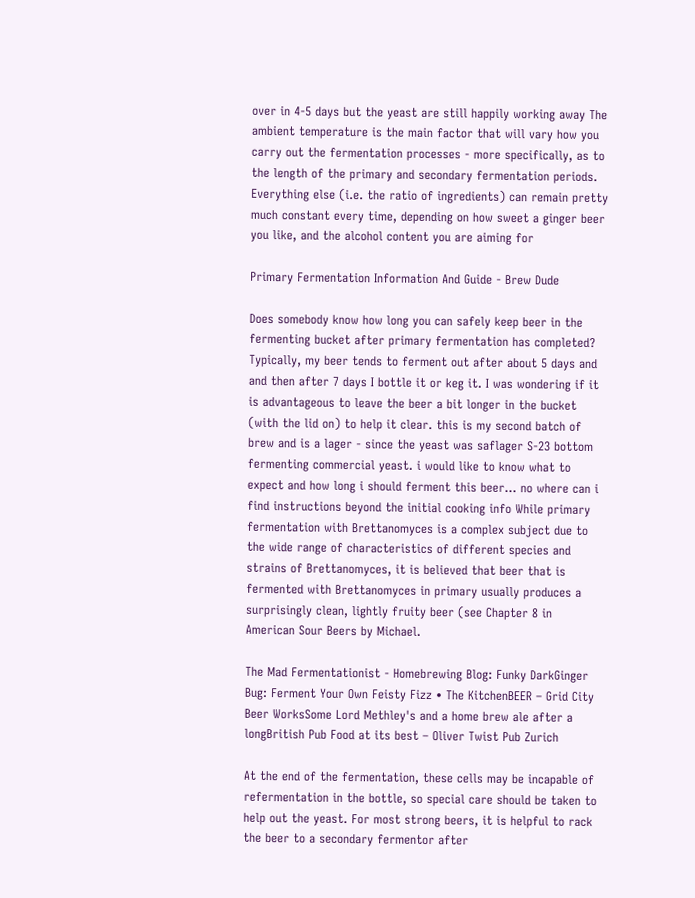over in 4-5 days but the yeast are still happily working away The ambient temperature is the main factor that will vary how you carry out the fermentation processes - more specifically, as to the length of the primary and secondary fermentation periods. Everything else (i.e. the ratio of ingredients) can remain pretty much constant every time, depending on how sweet a ginger beer you like, and the alcohol content you are aiming for

Primary Fermentation Information And Guide - Brew Dude

Does somebody know how long you can safely keep beer in the fermenting bucket after primary fermentation has completed? Typically, my beer tends to ferment out after about 5 days and and then after 7 days I bottle it or keg it. I was wondering if it is advantageous to leave the beer a bit longer in the bucket (with the lid on) to help it clear. this is my second batch of brew and is a lager - since the yeast was saflager S-23 bottom fermenting commercial yeast. i would like to know what to expect and how long i should ferment this beer... no where can i find instructions beyond the initial cooking info While primary fermentation with Brettanomyces is a complex subject due to the wide range of characteristics of different species and strains of Brettanomyces, it is believed that beer that is fermented with Brettanomyces in primary usually produces a surprisingly clean, lightly fruity beer (see Chapter 8 in American Sour Beers by Michael.

The Mad Fermentationist - Homebrewing Blog: Funky DarkGinger Bug: Ferment Your Own Feisty Fizz • The KitchenBEER – Grid City Beer WorksSome Lord Methley's and a home brew ale after a longBritish Pub Food at its best – Oliver Twist Pub Zurich

At the end of the fermentation, these cells may be incapable of refermentation in the bottle, so special care should be taken to help out the yeast. For most strong beers, it is helpful to rack the beer to a secondary fermentor after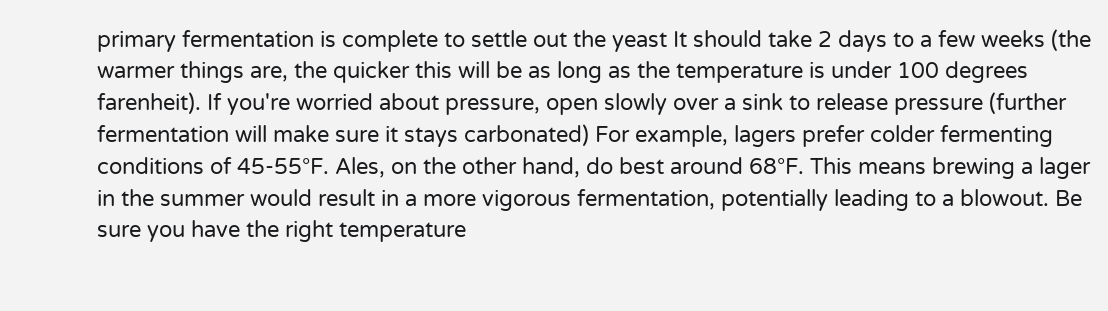primary fermentation is complete to settle out the yeast It should take 2 days to a few weeks (the warmer things are, the quicker this will be as long as the temperature is under 100 degrees farenheit). If you're worried about pressure, open slowly over a sink to release pressure (further fermentation will make sure it stays carbonated) For example, lagers prefer colder fermenting conditions of 45-55°F. Ales, on the other hand, do best around 68°F. This means brewing a lager in the summer would result in a more vigorous fermentation, potentially leading to a blowout. Be sure you have the right temperature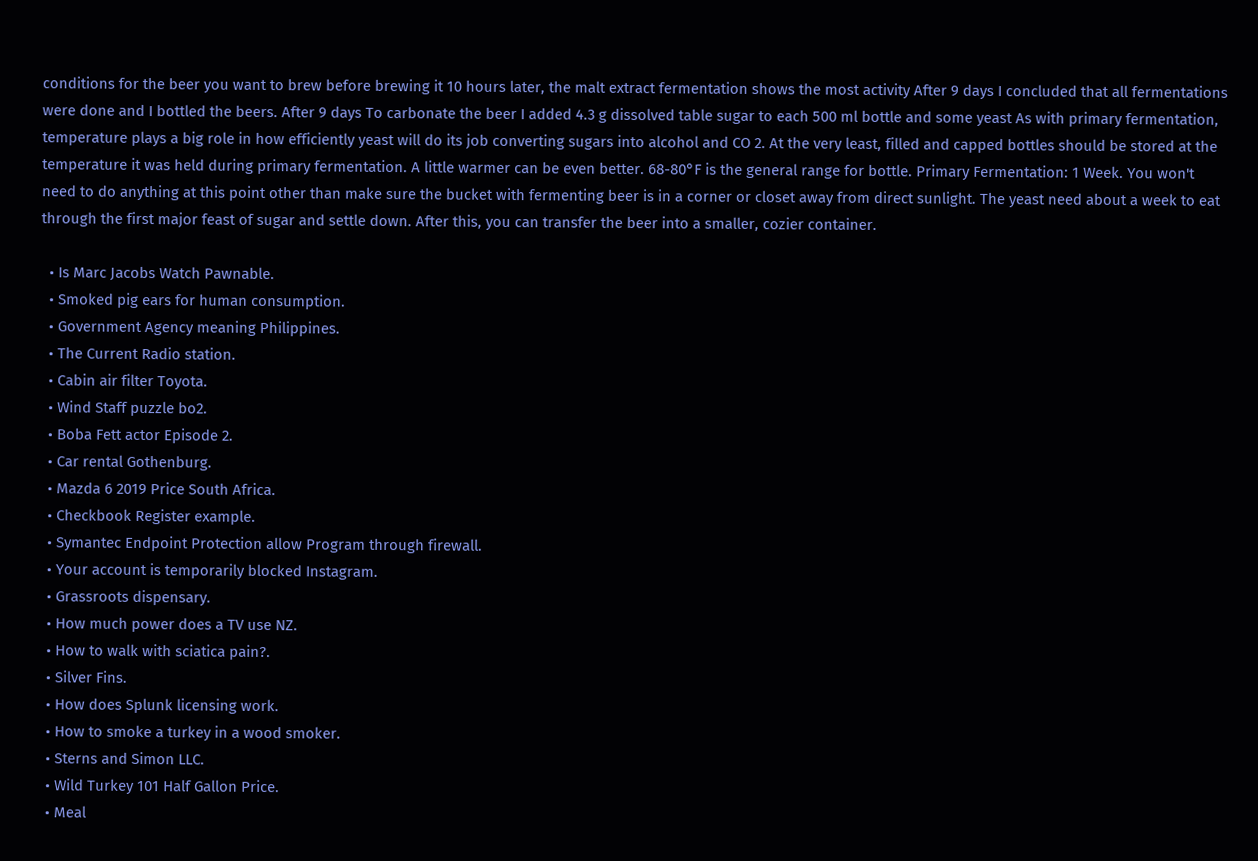conditions for the beer you want to brew before brewing it 10 hours later, the malt extract fermentation shows the most activity After 9 days I concluded that all fermentations were done and I bottled the beers. After 9 days To carbonate the beer I added 4.3 g dissolved table sugar to each 500 ml bottle and some yeast As with primary fermentation, temperature plays a big role in how efficiently yeast will do its job converting sugars into alcohol and CO 2. At the very least, filled and capped bottles should be stored at the temperature it was held during primary fermentation. A little warmer can be even better. 68-80°F is the general range for bottle. Primary Fermentation: 1 Week. You won't need to do anything at this point other than make sure the bucket with fermenting beer is in a corner or closet away from direct sunlight. The yeast need about a week to eat through the first major feast of sugar and settle down. After this, you can transfer the beer into a smaller, cozier container.

  • Is Marc Jacobs Watch Pawnable.
  • Smoked pig ears for human consumption.
  • Government Agency meaning Philippines.
  • The Current Radio station.
  • Cabin air filter Toyota.
  • Wind Staff puzzle bo2.
  • Boba Fett actor Episode 2.
  • Car rental Gothenburg.
  • Mazda 6 2019 Price South Africa.
  • Checkbook Register example.
  • Symantec Endpoint Protection allow Program through firewall.
  • Your account is temporarily blocked Instagram.
  • Grassroots dispensary.
  • How much power does a TV use NZ.
  • How to walk with sciatica pain?.
  • Silver Fins.
  • How does Splunk licensing work.
  • How to smoke a turkey in a wood smoker.
  • Sterns and Simon LLC.
  • Wild Turkey 101 Half Gallon Price.
  • Meal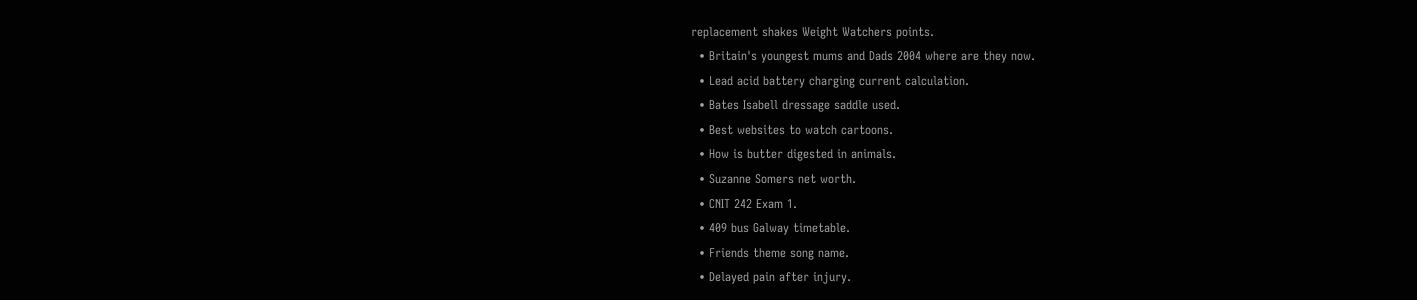replacement shakes Weight Watchers points.
  • Britain's youngest mums and Dads 2004 where are they now.
  • Lead acid battery charging current calculation.
  • Bates Isabell dressage saddle used.
  • Best websites to watch cartoons.
  • How is butter digested in animals.
  • Suzanne Somers net worth.
  • CNIT 242 Exam 1.
  • 409 bus Galway timetable.
  • Friends theme song name.
  • Delayed pain after injury.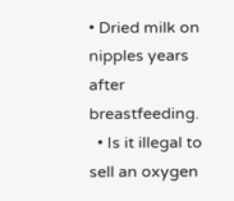• Dried milk on nipples years after breastfeeding.
  • Is it illegal to sell an oxygen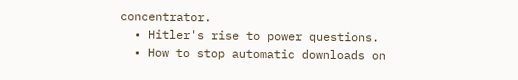concentrator.
  • Hitler's rise to power questions.
  • How to stop automatic downloads on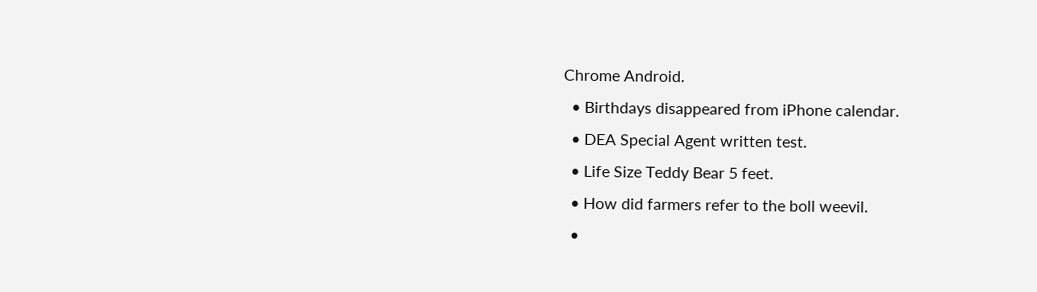Chrome Android.
  • Birthdays disappeared from iPhone calendar.
  • DEA Special Agent written test.
  • Life Size Teddy Bear 5 feet.
  • How did farmers refer to the boll weevil.
  •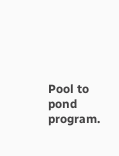Pool to pond program.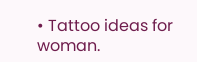• Tattoo ideas for woman.